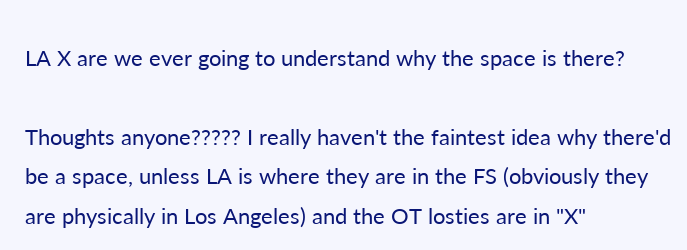LA X are we ever going to understand why the space is there?

Thoughts anyone????? I really haven't the faintest idea why there'd be a space, unless LA is where they are in the FS (obviously they are physically in Los Angeles) and the OT losties are in "X"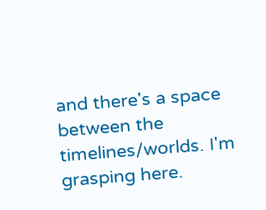and there's a space between the timelines/worlds. I'm grasping here.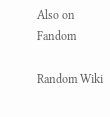Also on Fandom

Random Wiki